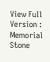View Full Version : Memorial Stone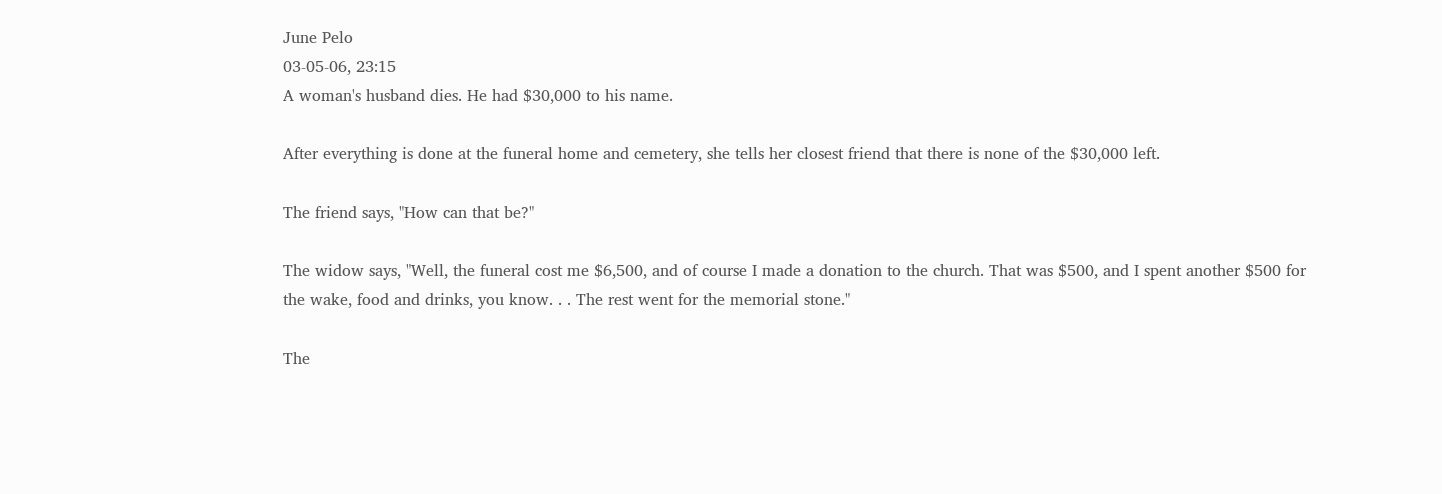June Pelo
03-05-06, 23:15
A woman's husband dies. He had $30,000 to his name.

After everything is done at the funeral home and cemetery, she tells her closest friend that there is none of the $30,000 left.

The friend says, "How can that be?"

The widow says, "Well, the funeral cost me $6,500, and of course I made a donation to the church. That was $500, and I spent another $500 for the wake, food and drinks, you know. . . The rest went for the memorial stone."

The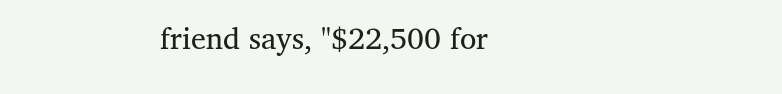friend says, "$22,500 for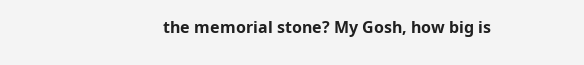the memorial stone? My Gosh, how big is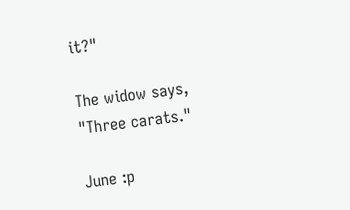it?"

The widow says, "Three carats."

June :p